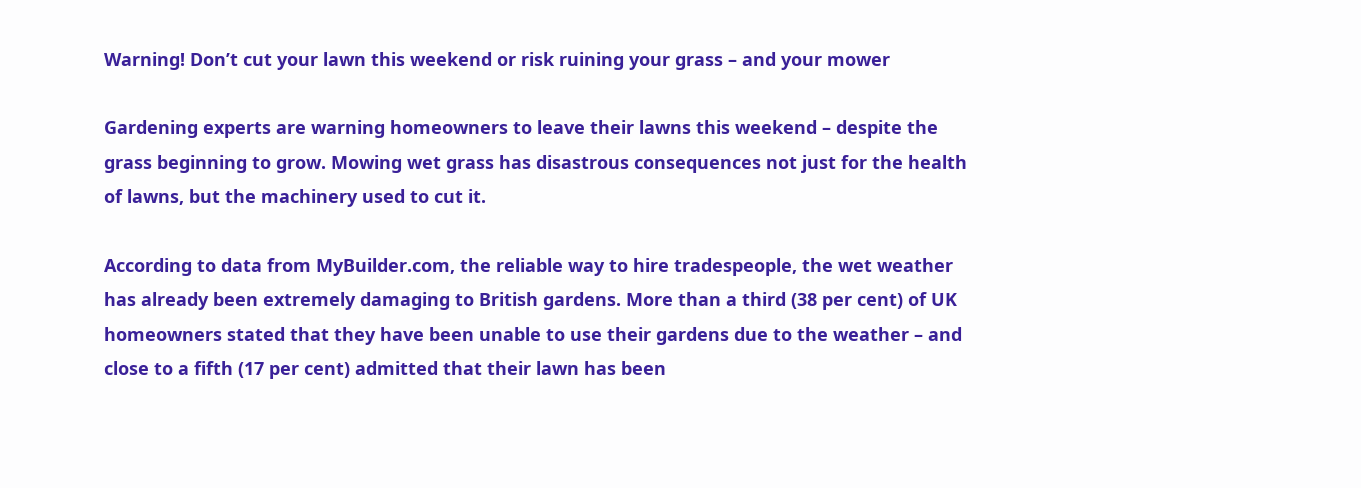Warning! Don’t cut your lawn this weekend or risk ruining your grass – and your mower

Gardening experts are warning homeowners to leave their lawns this weekend – despite the grass beginning to grow. Mowing wet grass has disastrous consequences not just for the health of lawns, but the machinery used to cut it.

According to data from MyBuilder.com, the reliable way to hire tradespeople, the wet weather has already been extremely damaging to British gardens. More than a third (38 per cent) of UK homeowners stated that they have been unable to use their gardens due to the weather – and close to a fifth (17 per cent) admitted that their lawn has been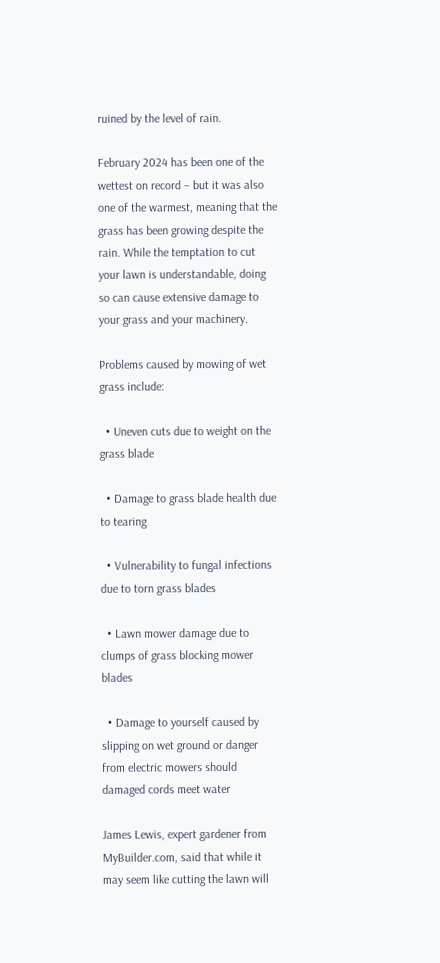ruined by the level of rain.

February 2024 has been one of the wettest on record – but it was also one of the warmest, meaning that the grass has been growing despite the rain. While the temptation to cut your lawn is understandable, doing so can cause extensive damage to your grass and your machinery.

Problems caused by mowing of wet grass include:

  • Uneven cuts due to weight on the grass blade

  • Damage to grass blade health due to tearing

  • Vulnerability to fungal infections due to torn grass blades

  • Lawn mower damage due to clumps of grass blocking mower blades

  • Damage to yourself caused by slipping on wet ground or danger from electric mowers should damaged cords meet water

James Lewis, expert gardener from MyBuilder.com, said that while it may seem like cutting the lawn will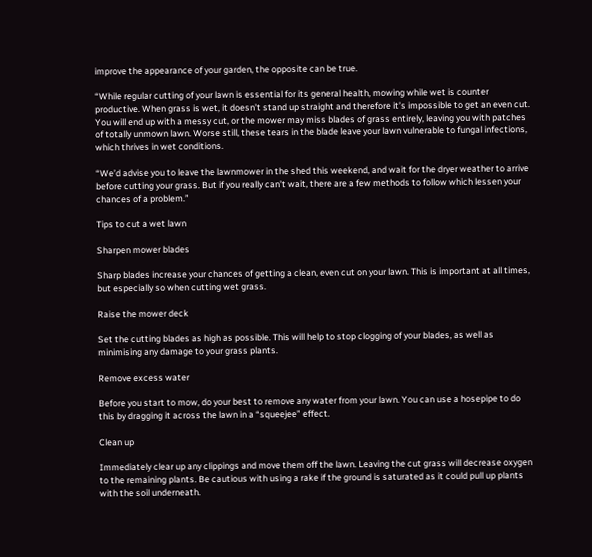improve the appearance of your garden, the opposite can be true.

“While regular cutting of your lawn is essential for its general health, mowing while wet is counter productive. When grass is wet, it doesn’t stand up straight and therefore it’s impossible to get an even cut. You will end up with a messy cut, or the mower may miss blades of grass entirely, leaving you with patches of totally unmown lawn. Worse still, these tears in the blade leave your lawn vulnerable to fungal infections, which thrives in wet conditions.

“We’d advise you to leave the lawnmower in the shed this weekend, and wait for the dryer weather to arrive before cutting your grass. But if you really can’t wait, there are a few methods to follow which lessen your chances of a problem.”

Tips to cut a wet lawn

Sharpen mower blades

Sharp blades increase your chances of getting a clean, even cut on your lawn. This is important at all times, but especially so when cutting wet grass.

Raise the mower deck

Set the cutting blades as high as possible. This will help to stop clogging of your blades, as well as minimising any damage to your grass plants.

Remove excess water

Before you start to mow, do your best to remove any water from your lawn. You can use a hosepipe to do this by dragging it across the lawn in a “squeejee” effect.

Clean up

Immediately clear up any clippings and move them off the lawn. Leaving the cut grass will decrease oxygen to the remaining plants. Be cautious with using a rake if the ground is saturated as it could pull up plants with the soil underneath.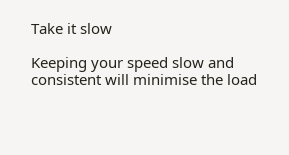Take it slow

Keeping your speed slow and consistent will minimise the load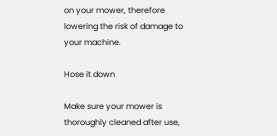on your mower, therefore lowering the risk of damage to your machine.

Hose it down

Make sure your mower is thoroughly cleaned after use,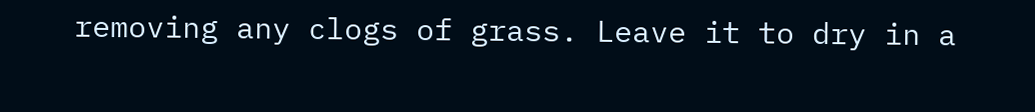removing any clogs of grass. Leave it to dry in a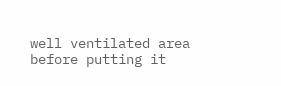well ventilated area before putting it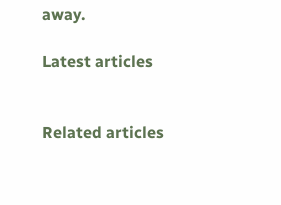away.

Latest articles


Related articles